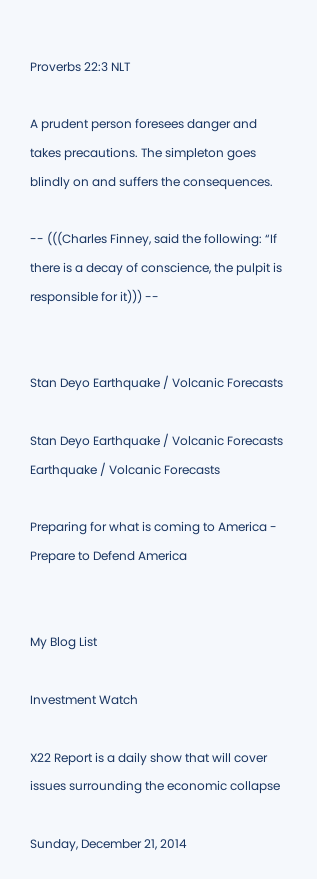Proverbs 22:3 NLT

A prudent person foresees danger and takes precautions. The simpleton goes blindly on and suffers the consequences.

-- (((Charles Finney, said the following: “If
there is a decay of conscience, the pulpit is responsible for it))) --


Stan Deyo Earthquake / Volcanic Forecasts

Stan Deyo Earthquake / Volcanic Forecasts
Earthquake / Volcanic Forecasts

Preparing for what is coming to America - Prepare to Defend America


My Blog List

Investment Watch

X22 Report is a daily show that will cover issues surrounding the economic collapse

Sunday, December 21, 2014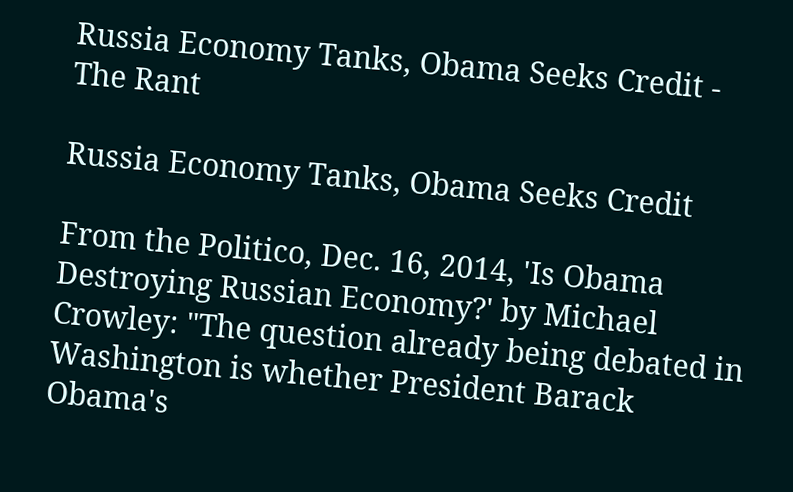Russia Economy Tanks, Obama Seeks Credit - The Rant

Russia Economy Tanks, Obama Seeks Credit

From the Politico, Dec. 16, 2014, 'Is Obama Destroying Russian Economy?' by Michael Crowley: "The question already being debated in Washington is whether President Barack Obama's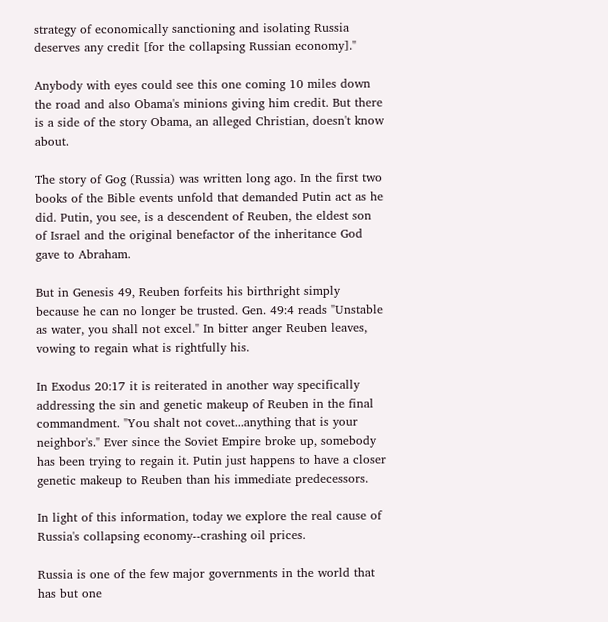strategy of economically sanctioning and isolating Russia deserves any credit [for the collapsing Russian economy]."

Anybody with eyes could see this one coming 10 miles down the road and also Obama's minions giving him credit. But there is a side of the story Obama, an alleged Christian, doesn't know about.

The story of Gog (Russia) was written long ago. In the first two books of the Bible events unfold that demanded Putin act as he did. Putin, you see, is a descendent of Reuben, the eldest son of Israel and the original benefactor of the inheritance God gave to Abraham.

But in Genesis 49, Reuben forfeits his birthright simply because he can no longer be trusted. Gen. 49:4 reads "Unstable as water, you shall not excel." In bitter anger Reuben leaves, vowing to regain what is rightfully his.

In Exodus 20:17 it is reiterated in another way specifically addressing the sin and genetic makeup of Reuben in the final commandment. "You shalt not covet...anything that is your neighbor's." Ever since the Soviet Empire broke up, somebody has been trying to regain it. Putin just happens to have a closer genetic makeup to Reuben than his immediate predecessors.

In light of this information, today we explore the real cause of Russia's collapsing economy--crashing oil prices.

Russia is one of the few major governments in the world that has but one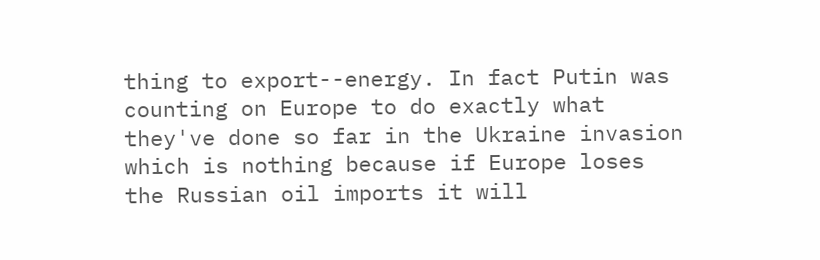thing to export--energy. In fact Putin was counting on Europe to do exactly what they've done so far in the Ukraine invasion which is nothing because if Europe loses the Russian oil imports it will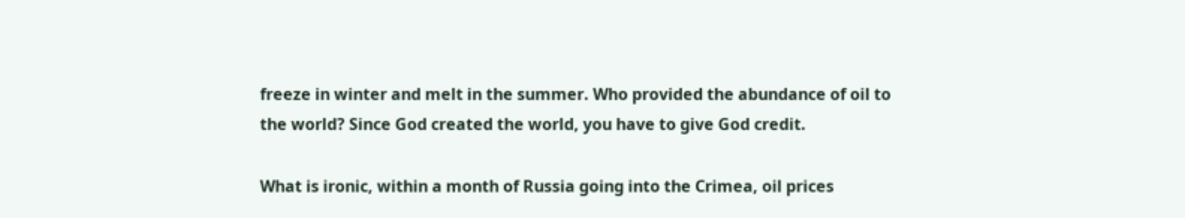freeze in winter and melt in the summer. Who provided the abundance of oil to the world? Since God created the world, you have to give God credit.

What is ironic, within a month of Russia going into the Crimea, oil prices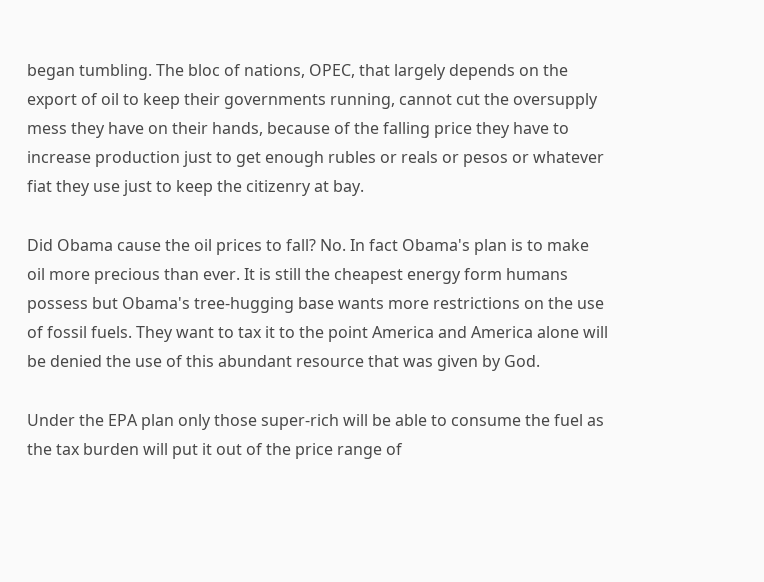began tumbling. The bloc of nations, OPEC, that largely depends on the export of oil to keep their governments running, cannot cut the oversupply mess they have on their hands, because of the falling price they have to increase production just to get enough rubles or reals or pesos or whatever fiat they use just to keep the citizenry at bay.

Did Obama cause the oil prices to fall? No. In fact Obama's plan is to make oil more precious than ever. It is still the cheapest energy form humans possess but Obama's tree-hugging base wants more restrictions on the use of fossil fuels. They want to tax it to the point America and America alone will be denied the use of this abundant resource that was given by God.

Under the EPA plan only those super-rich will be able to consume the fuel as the tax burden will put it out of the price range of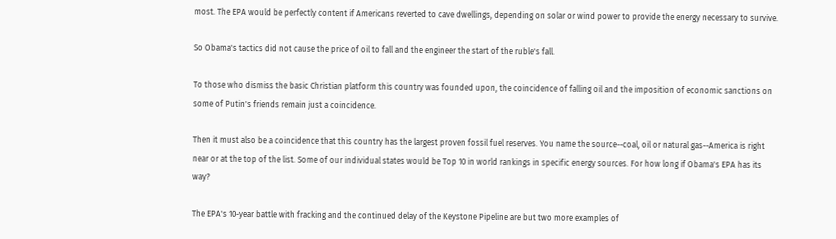most. The EPA would be perfectly content if Americans reverted to cave dwellings, depending on solar or wind power to provide the energy necessary to survive.

So Obama's tactics did not cause the price of oil to fall and the engineer the start of the ruble's fall.

To those who dismiss the basic Christian platform this country was founded upon, the coincidence of falling oil and the imposition of economic sanctions on some of Putin's friends remain just a coincidence.

Then it must also be a coincidence that this country has the largest proven fossil fuel reserves. You name the source--coal, oil or natural gas--America is right near or at the top of the list. Some of our individual states would be Top 10 in world rankings in specific energy sources. For how long if Obama's EPA has its way?

The EPA's 10-year battle with fracking and the continued delay of the Keystone Pipeline are but two more examples of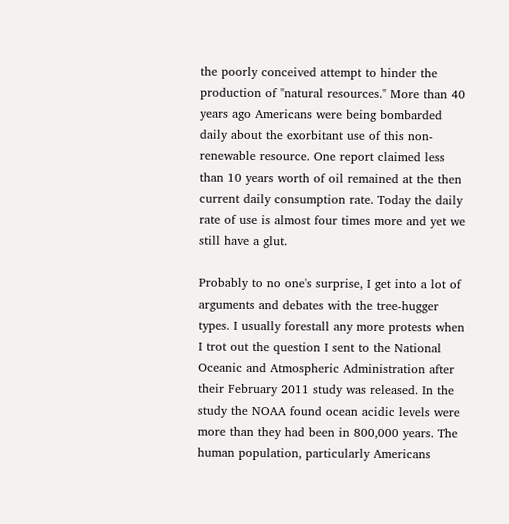the poorly conceived attempt to hinder the production of "natural resources." More than 40 years ago Americans were being bombarded daily about the exorbitant use of this non-renewable resource. One report claimed less than 10 years worth of oil remained at the then current daily consumption rate. Today the daily rate of use is almost four times more and yet we still have a glut.

Probably to no one's surprise, I get into a lot of arguments and debates with the tree-hugger types. I usually forestall any more protests when I trot out the question I sent to the National Oceanic and Atmospheric Administration after their February 2011 study was released. In the study the NOAA found ocean acidic levels were more than they had been in 800,000 years. The human population, particularly Americans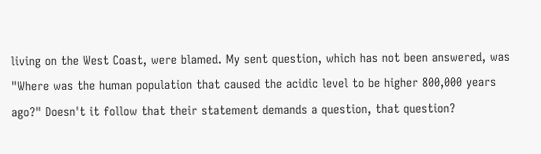living on the West Coast, were blamed. My sent question, which has not been answered, was "Where was the human population that caused the acidic level to be higher 800,000 years ago?" Doesn't it follow that their statement demands a question, that question?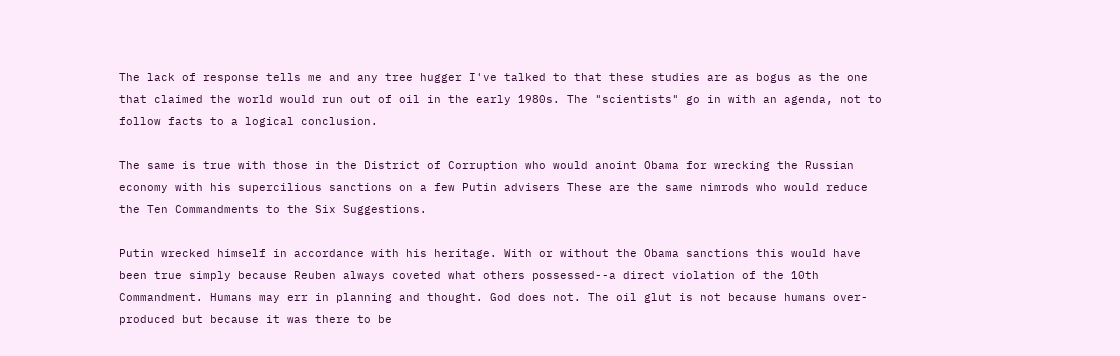The lack of response tells me and any tree hugger I've talked to that these studies are as bogus as the one that claimed the world would run out of oil in the early 1980s. The "scientists" go in with an agenda, not to follow facts to a logical conclusion.

The same is true with those in the District of Corruption who would anoint Obama for wrecking the Russian economy with his supercilious sanctions on a few Putin advisers These are the same nimrods who would reduce the Ten Commandments to the Six Suggestions.

Putin wrecked himself in accordance with his heritage. With or without the Obama sanctions this would have been true simply because Reuben always coveted what others possessed--a direct violation of the 10th Commandment. Humans may err in planning and thought. God does not. The oil glut is not because humans over-produced but because it was there to be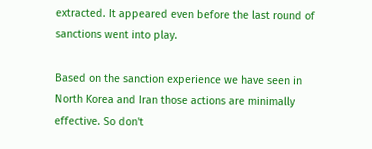extracted. It appeared even before the last round of sanctions went into play.

Based on the sanction experience we have seen in North Korea and Iran those actions are minimally effective. So don't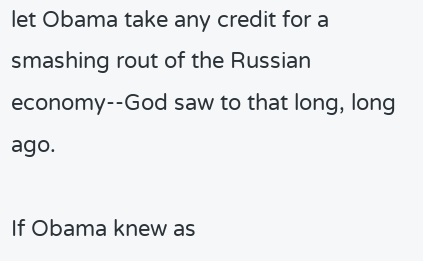let Obama take any credit for a smashing rout of the Russian economy--God saw to that long, long ago.

If Obama knew as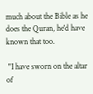much about the Bible as he does the Quran, he'd have known that too.

 "I have sworn on the altar of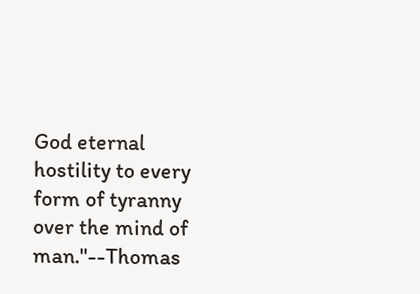God eternal hostility to every form of tyranny over the mind of man."--Thomas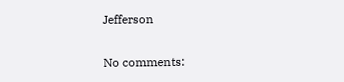Jefferson

No comments: